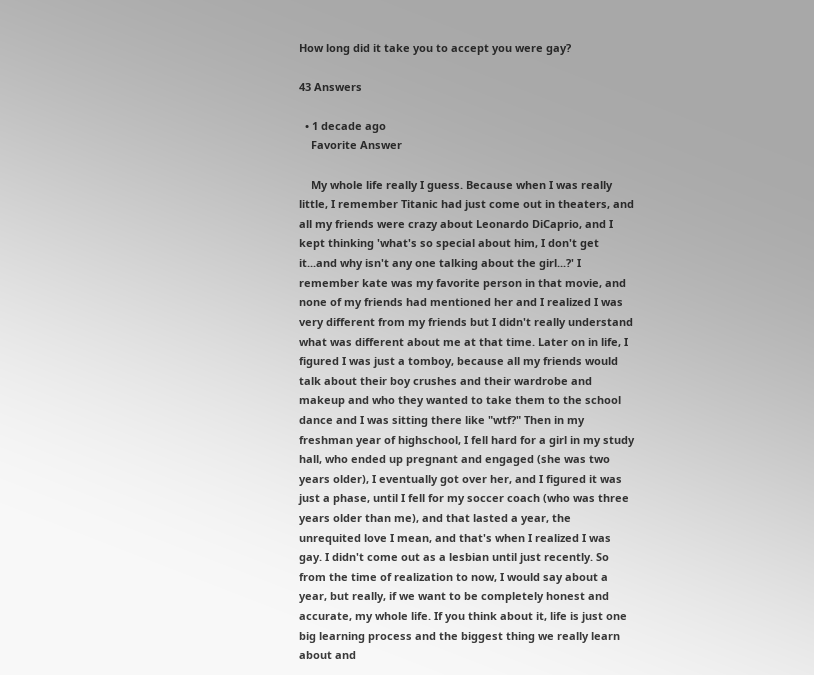How long did it take you to accept you were gay?

43 Answers

  • 1 decade ago
    Favorite Answer

    My whole life really I guess. Because when I was really little, I remember Titanic had just come out in theaters, and all my friends were crazy about Leonardo DiCaprio, and I kept thinking 'what's so special about him, I don't get it...and why isn't any one talking about the girl...?' I remember kate was my favorite person in that movie, and none of my friends had mentioned her and I realized I was very different from my friends but I didn't really understand what was different about me at that time. Later on in life, I figured I was just a tomboy, because all my friends would talk about their boy crushes and their wardrobe and makeup and who they wanted to take them to the school dance and I was sitting there like "wtf?" Then in my freshman year of highschool, I fell hard for a girl in my study hall, who ended up pregnant and engaged (she was two years older), I eventually got over her, and I figured it was just a phase, until I fell for my soccer coach (who was three years older than me), and that lasted a year, the unrequited love I mean, and that's when I realized I was gay. I didn't come out as a lesbian until just recently. So from the time of realization to now, I would say about a year, but really, if we want to be completely honest and accurate, my whole life. If you think about it, life is just one big learning process and the biggest thing we really learn about and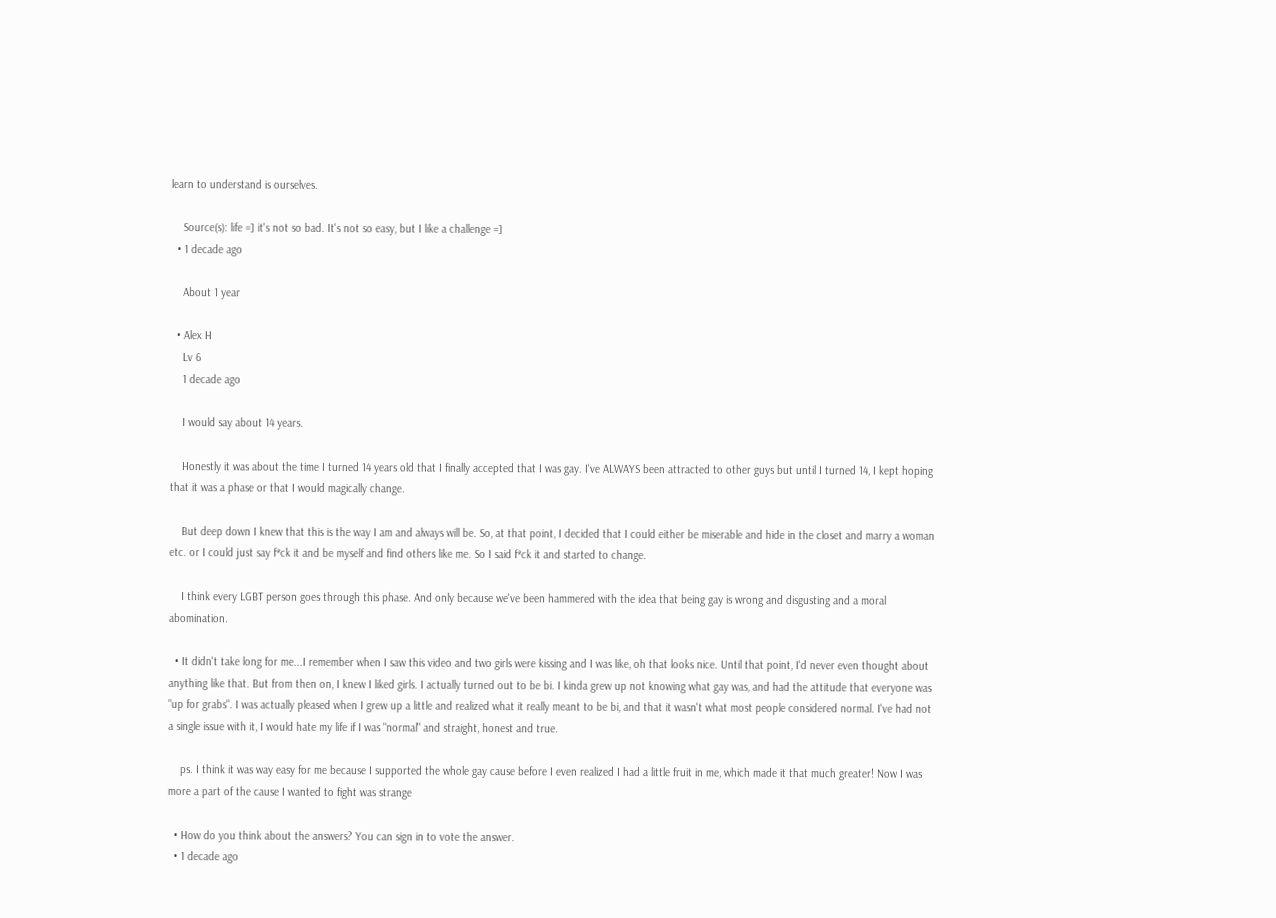learn to understand is ourselves.

    Source(s): life =] it's not so bad. It's not so easy, but I like a challenge =]
  • 1 decade ago

    About 1 year

  • Alex H
    Lv 6
    1 decade ago

    I would say about 14 years.

    Honestly it was about the time I turned 14 years old that I finally accepted that I was gay. I've ALWAYS been attracted to other guys but until I turned 14, I kept hoping that it was a phase or that I would magically change.

    But deep down I knew that this is the way I am and always will be. So, at that point, I decided that I could either be miserable and hide in the closet and marry a woman etc. or I could just say f*ck it and be myself and find others like me. So I said f*ck it and started to change.

    I think every LGBT person goes through this phase. And only because we've been hammered with the idea that being gay is wrong and disgusting and a moral abomination.

  • It didn't take long for me...I remember when I saw this video and two girls were kissing and I was like, oh that looks nice. Until that point, I'd never even thought about anything like that. But from then on, I knew I liked girls. I actually turned out to be bi. I kinda grew up not knowing what gay was, and had the attitude that everyone was "up for grabs". I was actually pleased when I grew up a little and realized what it really meant to be bi, and that it wasn't what most people considered normal. I've had not a single issue with it, I would hate my life if I was "normal" and straight, honest and true.

    ps. I think it was way easy for me because I supported the whole gay cause before I even realized I had a little fruit in me, which made it that much greater! Now I was more a part of the cause I wanted to fight was strange

  • How do you think about the answers? You can sign in to vote the answer.
  • 1 decade ago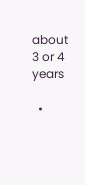about 3 or 4 years

  •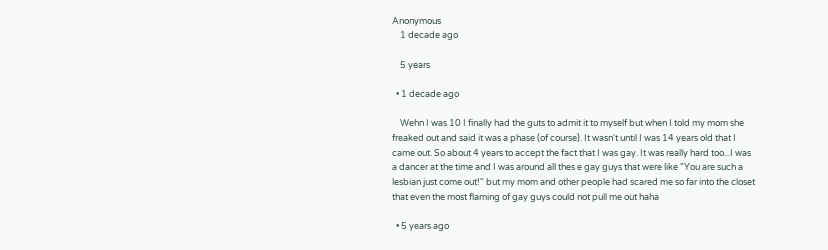Anonymous
    1 decade ago

    5 years

  • 1 decade ago

    Wehn I was 10 I finally had the guts to admit it to myself but when I told my mom she freaked out and said it was a phase (of course). It wasn't until I was 14 years old that I came out. So about 4 years to accept the fact that I was gay. It was really hard too...I was a dancer at the time and I was around all thes e gay guys that were like "You are such a lesbian just come out!" but my mom and other people had scared me so far into the closet that even the most flaming of gay guys could not pull me out haha

  • 5 years ago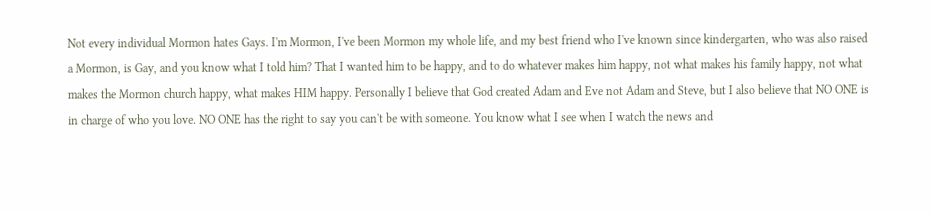Not every individual Mormon hates Gays. I'm Mormon, I've been Mormon my whole life, and my best friend who I've known since kindergarten, who was also raised a Mormon, is Gay, and you know what I told him? That I wanted him to be happy, and to do whatever makes him happy, not what makes his family happy, not what makes the Mormon church happy, what makes HIM happy. Personally I believe that God created Adam and Eve not Adam and Steve, but I also believe that NO ONE is in charge of who you love. NO ONE has the right to say you can't be with someone. You know what I see when I watch the news and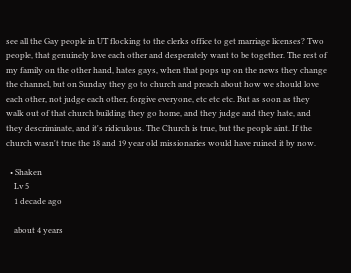see all the Gay people in UT flocking to the clerks office to get marriage licenses? Two people, that genuinely love each other and desperately want to be together. The rest of my family on the other hand, hates gays, when that pops up on the news they change the channel, but on Sunday they go to church and preach about how we should love each other, not judge each other, forgive everyone, etc etc etc. But as soon as they walk out of that church building they go home, and they judge and they hate, and they descriminate, and it's ridiculous. The Church is true, but the people aint. If the church wasn't true the 18 and 19 year old missionaries would have ruined it by now.

  • Shaken
    Lv 5
    1 decade ago

    about 4 years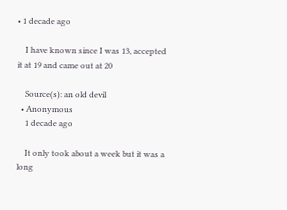• 1 decade ago

    I have known since I was 13, accepted it at 19 and came out at 20

    Source(s): an old devil
  • Anonymous
    1 decade ago

    It only took about a week but it was a long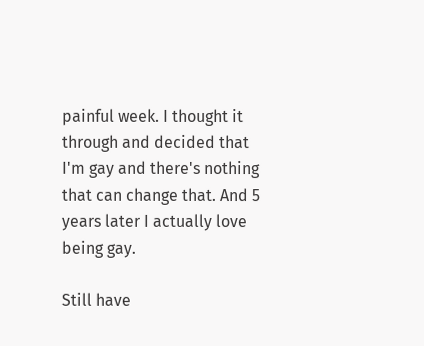painful week. I thought it through and decided that I'm gay and there's nothing that can change that. And 5 years later I actually love being gay.

Still have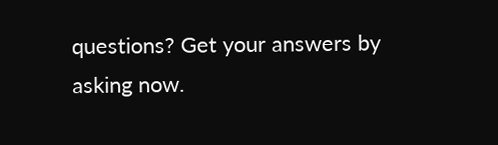questions? Get your answers by asking now.